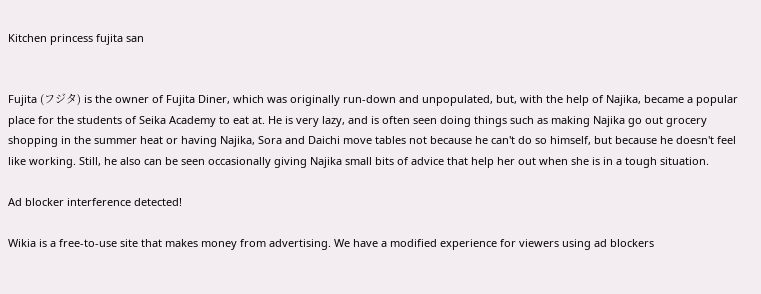Kitchen princess fujita san


Fujita (フジタ) is the owner of Fujita Diner, which was originally run-down and unpopulated, but, with the help of Najika, became a popular place for the students of Seika Academy to eat at. He is very lazy, and is often seen doing things such as making Najika go out grocery shopping in the summer heat or having Najika, Sora and Daichi move tables not because he can't do so himself, but because he doesn't feel like working. Still, he also can be seen occasionally giving Najika small bits of advice that help her out when she is in a tough situation.

Ad blocker interference detected!

Wikia is a free-to-use site that makes money from advertising. We have a modified experience for viewers using ad blockers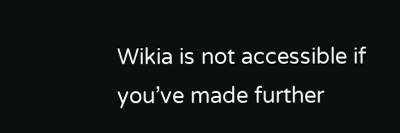Wikia is not accessible if you’ve made further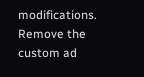modifications. Remove the custom ad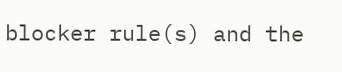blocker rule(s) and the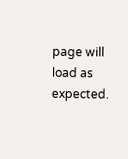page will load as expected.